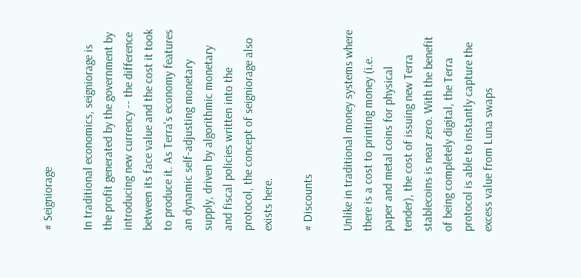# Seigniorage

In traditional economics, seigniorage is the profit generated by the government by introducing new currency -- the difference between its face value and the cost it took to produce it. As Terra's economy features an dynamic self-adjusting monetary supply, driven by algorithmic monetary and fiscal policies written into the protocol, the concept of seigniorage also exists here.

# Discounts

Unlike in traditional money systems where there is a cost to printing money (i.e. paper and metal coins for physical tender), the cost of issuing new Terra stablecoins is near zero. With the benefit of being completely digital, the Terra protocol is able to instantly capture the excess value from Luna swaps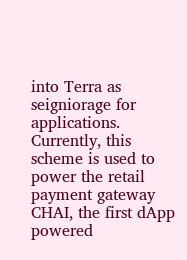into Terra as seigniorage for applications. Currently, this scheme is used to power the retail payment gateway CHAI, the first dApp powered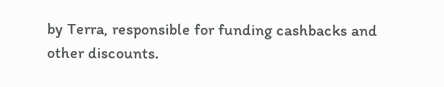by Terra, responsible for funding cashbacks and other discounts.